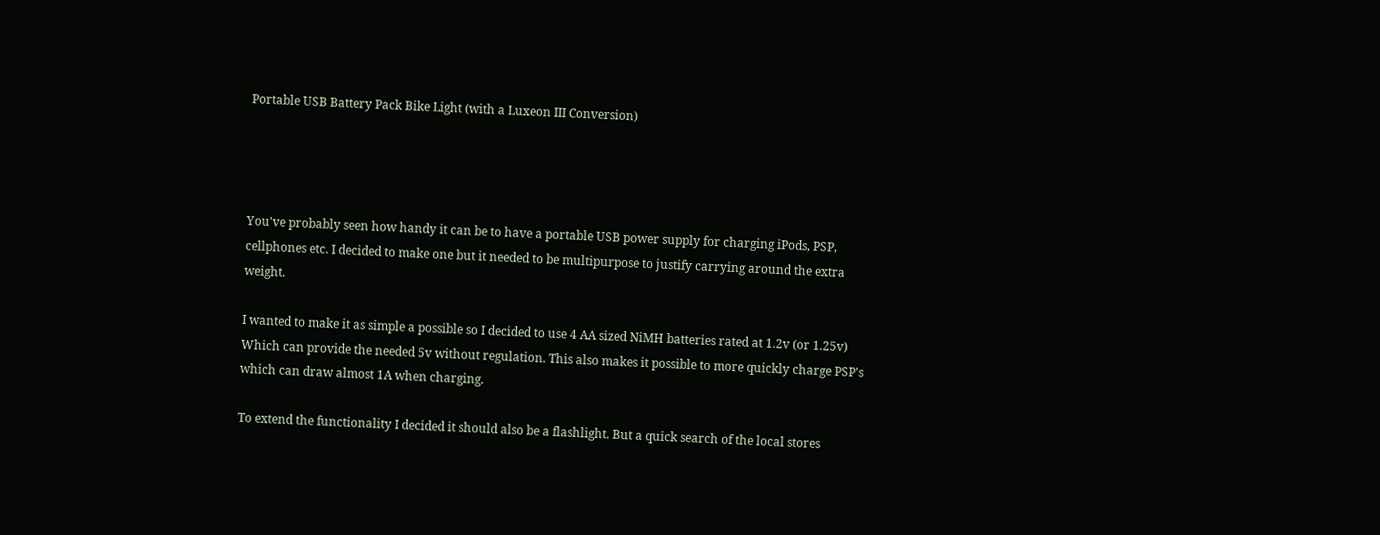Portable USB Battery Pack Bike Light (with a Luxeon III Conversion)




You've probably seen how handy it can be to have a portable USB power supply for charging iPods, PSP, cellphones etc. I decided to make one but it needed to be multipurpose to justify carrying around the extra weight.

I wanted to make it as simple a possible so I decided to use 4 AA sized NiMH batteries rated at 1.2v (or 1.25v) Which can provide the needed 5v without regulation. This also makes it possible to more quickly charge PSP's which can draw almost 1A when charging.

To extend the functionality I decided it should also be a flashlight. But a quick search of the local stores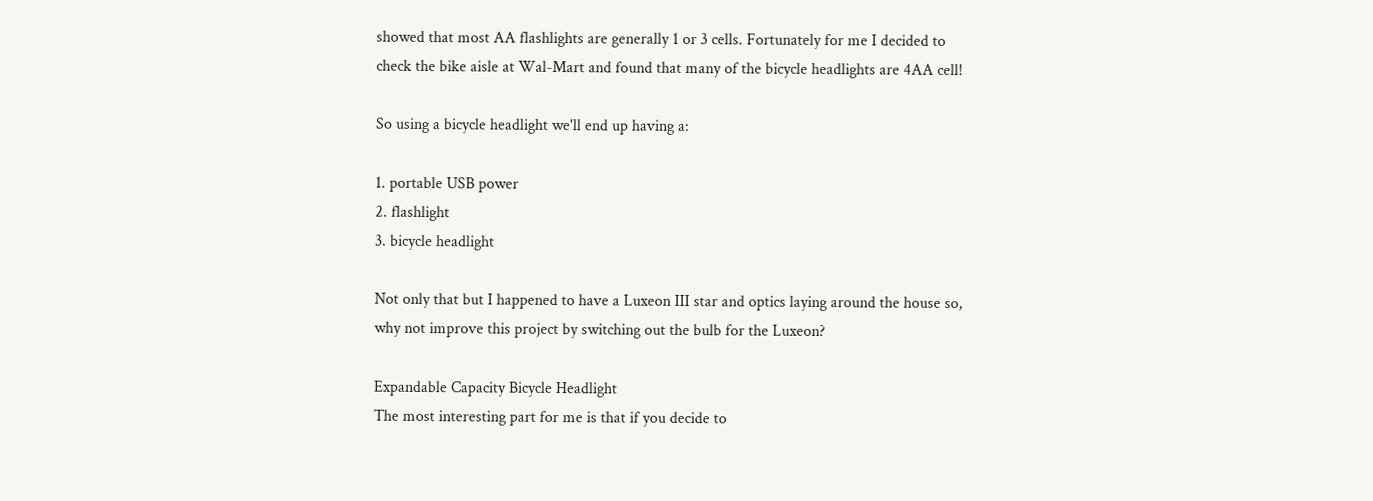showed that most AA flashlights are generally 1 or 3 cells. Fortunately for me I decided to check the bike aisle at Wal-Mart and found that many of the bicycle headlights are 4AA cell!

So using a bicycle headlight we'll end up having a:

1. portable USB power
2. flashlight
3. bicycle headlight

Not only that but I happened to have a Luxeon III star and optics laying around the house so, why not improve this project by switching out the bulb for the Luxeon?

Expandable Capacity Bicycle Headlight
The most interesting part for me is that if you decide to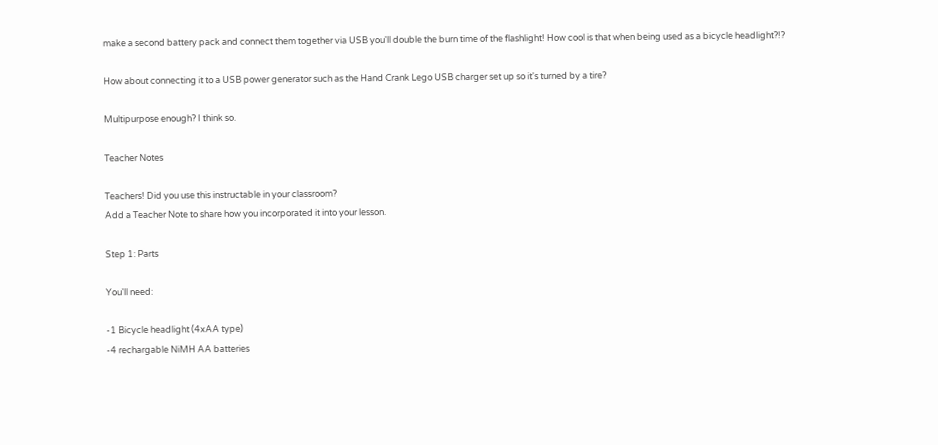make a second battery pack and connect them together via USB you'll double the burn time of the flashlight! How cool is that when being used as a bicycle headlight?!?

How about connecting it to a USB power generator such as the Hand Crank Lego USB charger set up so it's turned by a tire?

Multipurpose enough? I think so.

Teacher Notes

Teachers! Did you use this instructable in your classroom?
Add a Teacher Note to share how you incorporated it into your lesson.

Step 1: Parts

You'll need:

-1 Bicycle headlight (4xAA type)
-4 rechargable NiMH AA batteries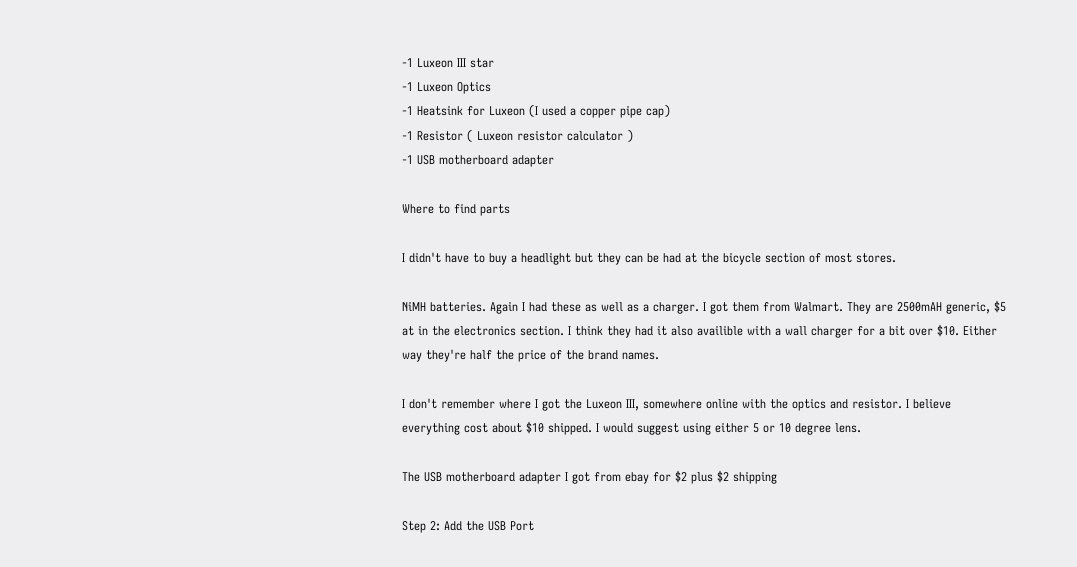-1 Luxeon III star
-1 Luxeon Optics
-1 Heatsink for Luxeon (I used a copper pipe cap)
-1 Resistor ( Luxeon resistor calculator )
-1 USB motherboard adapter

Where to find parts

I didn't have to buy a headlight but they can be had at the bicycle section of most stores.

NiMH batteries. Again I had these as well as a charger. I got them from Walmart. They are 2500mAH generic, $5 at in the electronics section. I think they had it also availible with a wall charger for a bit over $10. Either way they're half the price of the brand names.

I don't remember where I got the Luxeon III, somewhere online with the optics and resistor. I believe everything cost about $10 shipped. I would suggest using either 5 or 10 degree lens.

The USB motherboard adapter I got from ebay for $2 plus $2 shipping

Step 2: Add the USB Port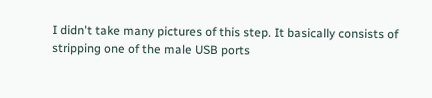I didn't take many pictures of this step. It basically consists of stripping one of the male USB ports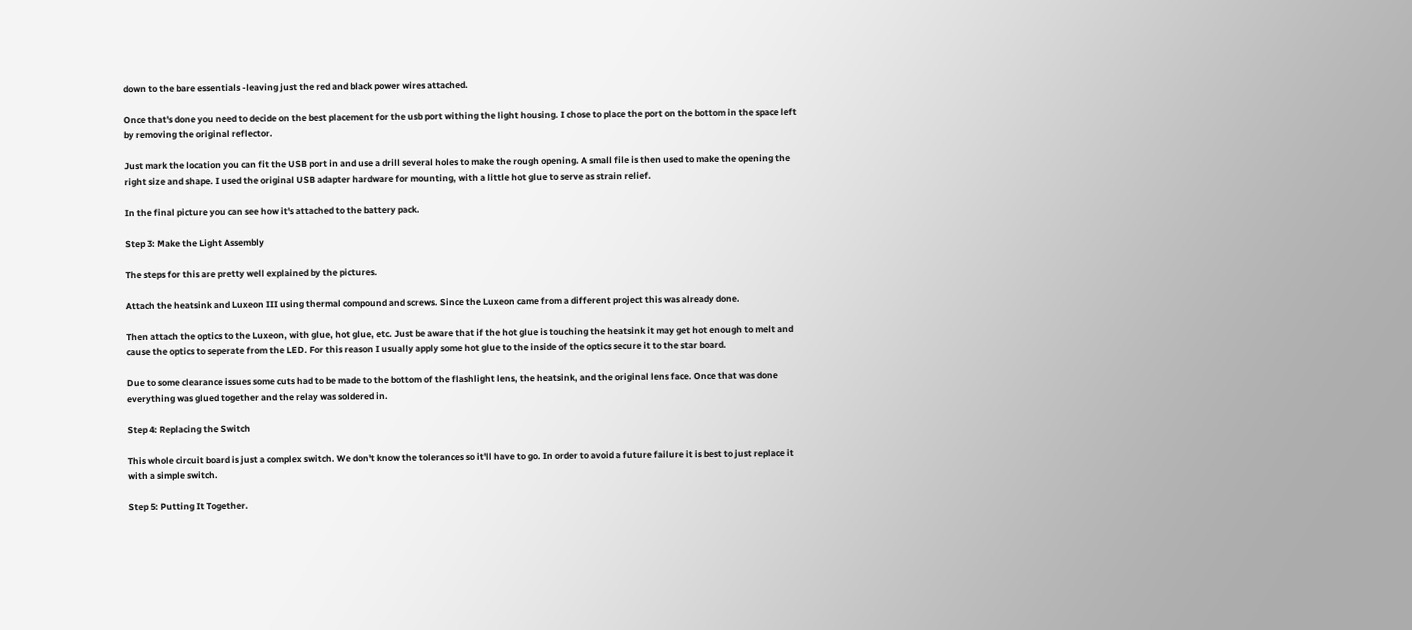down to the bare essentials -leaving just the red and black power wires attached.

Once that's done you need to decide on the best placement for the usb port withing the light housing. I chose to place the port on the bottom in the space left by removing the original reflector.

Just mark the location you can fit the USB port in and use a drill several holes to make the rough opening. A small file is then used to make the opening the right size and shape. I used the original USB adapter hardware for mounting, with a little hot glue to serve as strain relief.

In the final picture you can see how it's attached to the battery pack.

Step 3: Make the Light Assembly

The steps for this are pretty well explained by the pictures.

Attach the heatsink and Luxeon III using thermal compound and screws. Since the Luxeon came from a different project this was already done.

Then attach the optics to the Luxeon, with glue, hot glue, etc. Just be aware that if the hot glue is touching the heatsink it may get hot enough to melt and cause the optics to seperate from the LED. For this reason I usually apply some hot glue to the inside of the optics secure it to the star board.

Due to some clearance issues some cuts had to be made to the bottom of the flashlight lens, the heatsink, and the original lens face. Once that was done everything was glued together and the relay was soldered in.

Step 4: Replacing the Switch

This whole circuit board is just a complex switch. We don't know the tolerances so it'll have to go. In order to avoid a future failure it is best to just replace it with a simple switch.

Step 5: Putting It Together.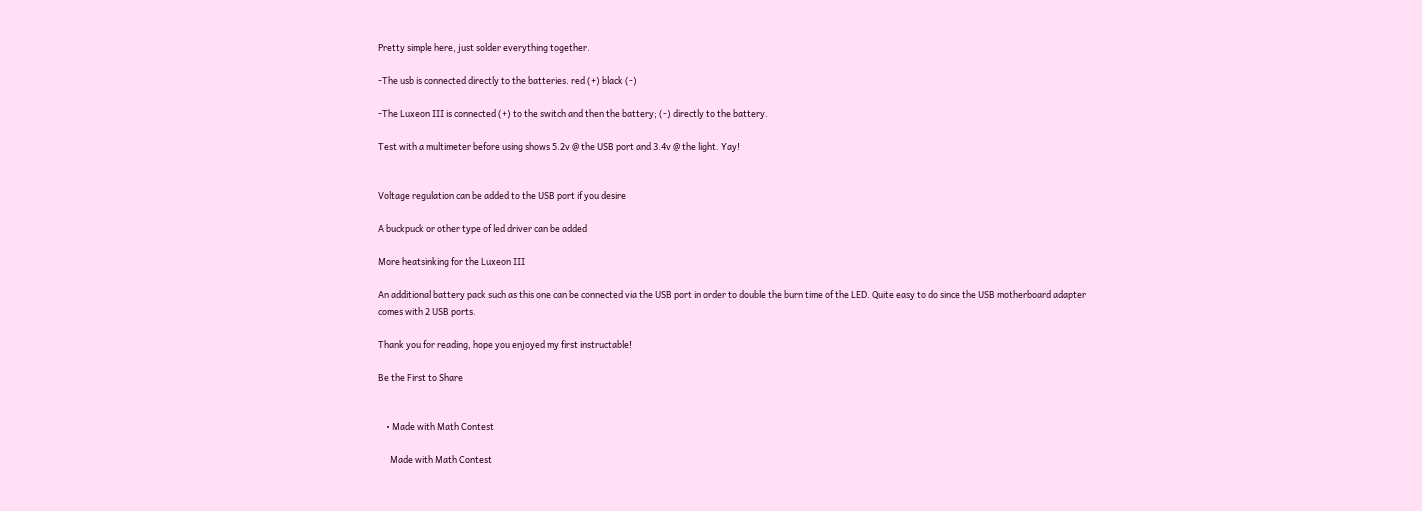Pretty simple here, just solder everything together.

-The usb is connected directly to the batteries. red (+) black (-)

-The Luxeon III is connected (+) to the switch and then the battery; (-) directly to the battery.

Test with a multimeter before using shows 5.2v @ the USB port and 3.4v @ the light. Yay!


Voltage regulation can be added to the USB port if you desire

A buckpuck or other type of led driver can be added

More heatsinking for the Luxeon III

An additional battery pack such as this one can be connected via the USB port in order to double the burn time of the LED. Quite easy to do since the USB motherboard adapter comes with 2 USB ports.

Thank you for reading, hope you enjoyed my first instructable!

Be the First to Share


    • Made with Math Contest

      Made with Math Contest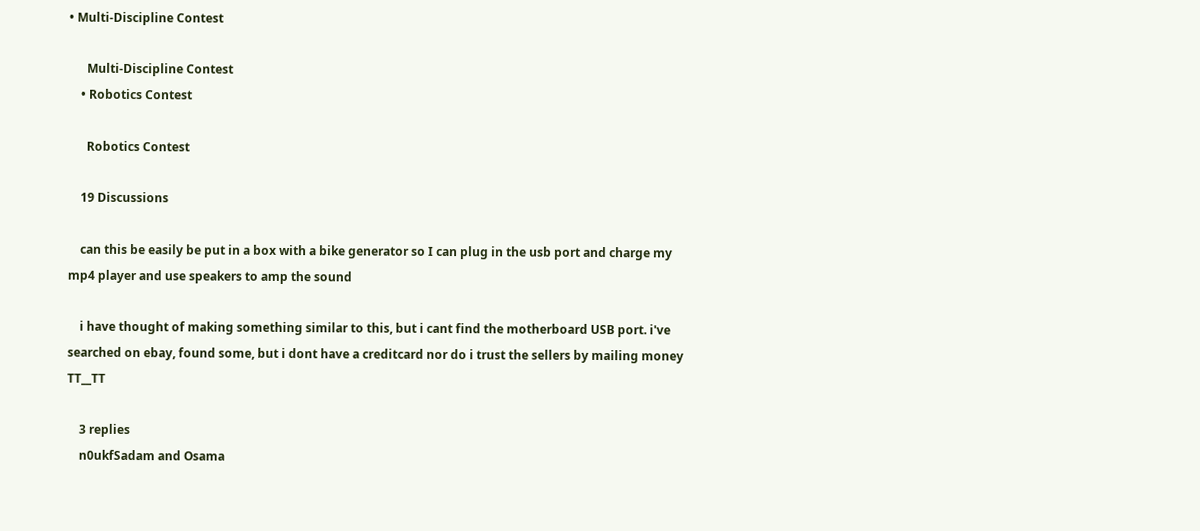• Multi-Discipline Contest

      Multi-Discipline Contest
    • Robotics Contest

      Robotics Contest

    19 Discussions

    can this be easily be put in a box with a bike generator so I can plug in the usb port and charge my mp4 player and use speakers to amp the sound

    i have thought of making something similar to this, but i cant find the motherboard USB port. i've searched on ebay, found some, but i dont have a creditcard nor do i trust the sellers by mailing money TT__TT

    3 replies
    n0ukfSadam and Osama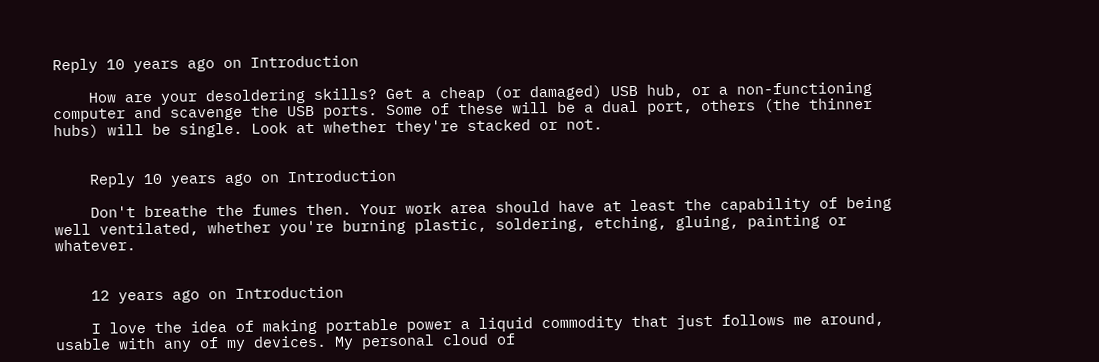Reply 10 years ago on Introduction

    How are your desoldering skills? Get a cheap (or damaged) USB hub, or a non-functioning computer and scavenge the USB ports. Some of these will be a dual port, others (the thinner hubs) will be single. Look at whether they're stacked or not.


    Reply 10 years ago on Introduction

    Don't breathe the fumes then. Your work area should have at least the capability of being well ventilated, whether you're burning plastic, soldering, etching, gluing, painting or whatever.


    12 years ago on Introduction

    I love the idea of making portable power a liquid commodity that just follows me around, usable with any of my devices. My personal cloud of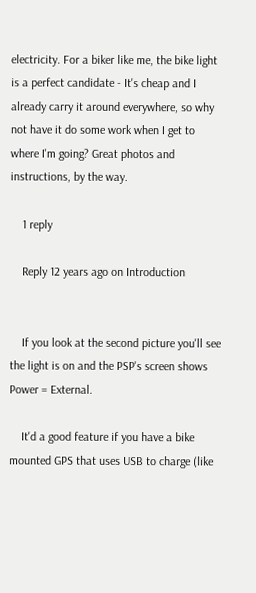electricity. For a biker like me, the bike light is a perfect candidate - It's cheap and I already carry it around everywhere, so why not have it do some work when I get to where I'm going? Great photos and instructions, by the way.

    1 reply

    Reply 12 years ago on Introduction


    If you look at the second picture you'll see the light is on and the PSP's screen shows Power = External.

    It'd a good feature if you have a bike mounted GPS that uses USB to charge (like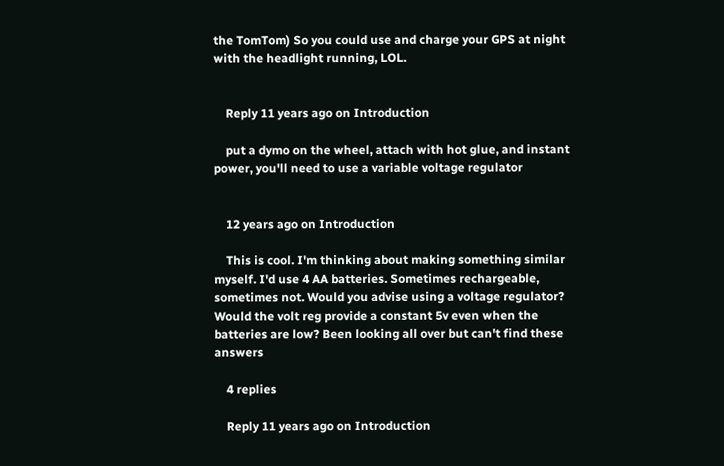the TomTom) So you could use and charge your GPS at night with the headlight running, LOL.


    Reply 11 years ago on Introduction

    put a dymo on the wheel, attach with hot glue, and instant power, you'll need to use a variable voltage regulator


    12 years ago on Introduction

    This is cool. I'm thinking about making something similar myself. I'd use 4 AA batteries. Sometimes rechargeable, sometimes not. Would you advise using a voltage regulator? Would the volt reg provide a constant 5v even when the batteries are low? Been looking all over but can't find these answers

    4 replies

    Reply 11 years ago on Introduction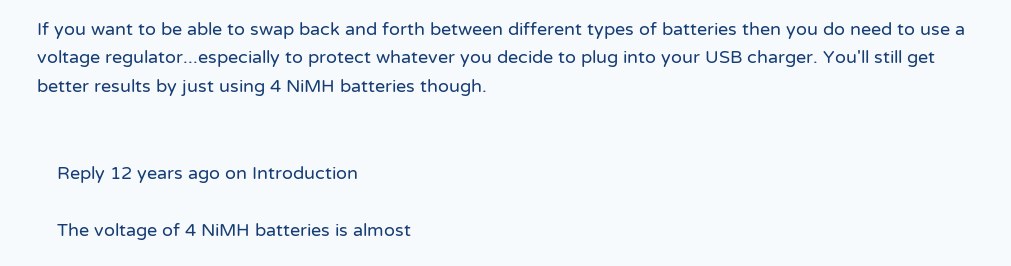If you want to be able to swap back and forth between different types of batteries then you do need to use a voltage regulator...especially to protect whatever you decide to plug into your USB charger. You'll still get better results by just using 4 NiMH batteries though.


    Reply 12 years ago on Introduction

    The voltage of 4 NiMH batteries is almost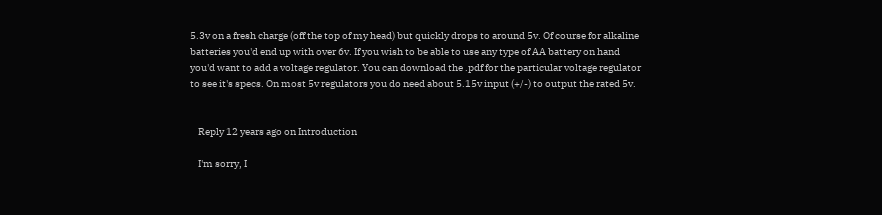5.3v on a fresh charge (off the top of my head) but quickly drops to around 5v. Of course for alkaline batteries you'd end up with over 6v. If you wish to be able to use any type of AA battery on hand you'd want to add a voltage regulator. You can download the .pdf for the particular voltage regulator to see it's specs. On most 5v regulators you do need about 5.15v input (+/-) to output the rated 5v.


    Reply 12 years ago on Introduction

    I'm sorry, I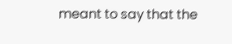meant to say that the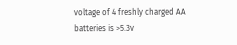voltage of 4 freshly charged AA batteries is >5.3v